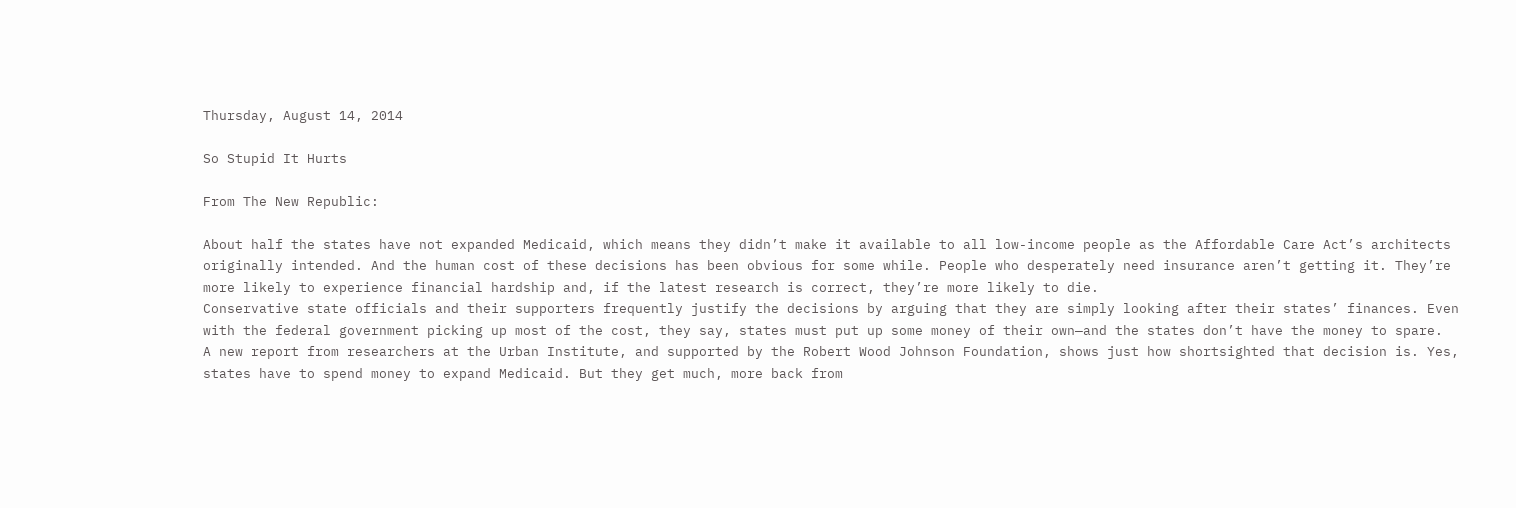Thursday, August 14, 2014

So Stupid It Hurts

From The New Republic:

About half the states have not expanded Medicaid, which means they didn’t make it available to all low-income people as the Affordable Care Act’s architects originally intended. And the human cost of these decisions has been obvious for some while. People who desperately need insurance aren’t getting it. They’re more likely to experience financial hardship and, if the latest research is correct, they’re more likely to die.
Conservative state officials and their supporters frequently justify the decisions by arguing that they are simply looking after their states’ finances. Even with the federal government picking up most of the cost, they say, states must put up some money of their own—and the states don’t have the money to spare.
A new report from researchers at the Urban Institute, and supported by the Robert Wood Johnson Foundation, shows just how shortsighted that decision is. Yes, states have to spend money to expand Medicaid. But they get much, more back from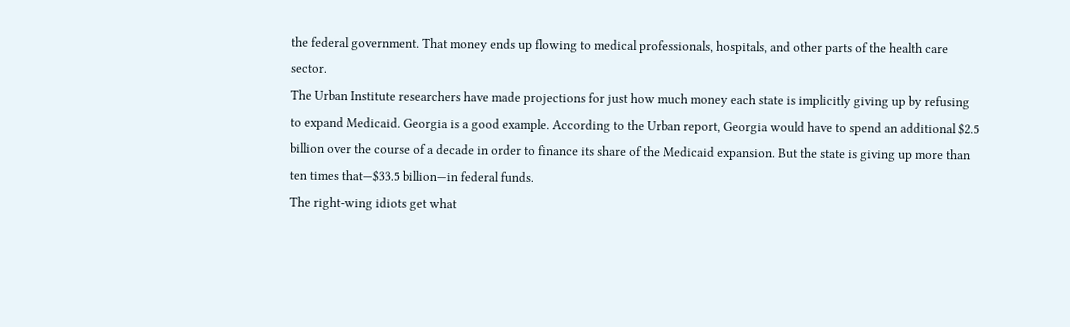the federal government. That money ends up flowing to medical professionals, hospitals, and other parts of the health care sector.
The Urban Institute researchers have made projections for just how much money each state is implicitly giving up by refusing to expand Medicaid. Georgia is a good example. According to the Urban report, Georgia would have to spend an additional $2.5 billion over the course of a decade in order to finance its share of the Medicaid expansion. But the state is giving up more than ten times that—$33.5 billion—in federal funds.
The right-wing idiots get what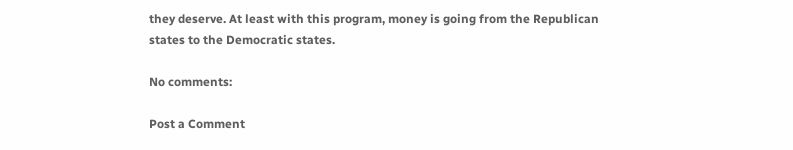they deserve. At least with this program, money is going from the Republican states to the Democratic states.

No comments:

Post a Comment